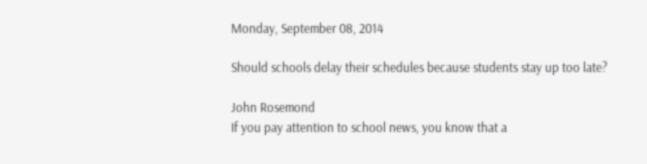Monday, September 08, 2014

Should schools delay their schedules because students stay up too late?

John Rosemond
If you pay attention to school news, you know that a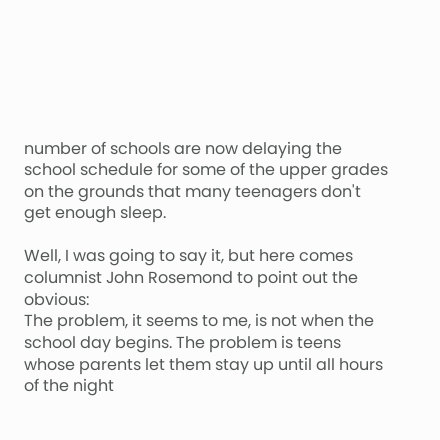number of schools are now delaying the school schedule for some of the upper grades on the grounds that many teenagers don't get enough sleep.

Well, I was going to say it, but here comes columnist John Rosemond to point out the obvious:
The problem, it seems to me, is not when the school day begins. The problem is teens whose parents let them stay up until all hours of the night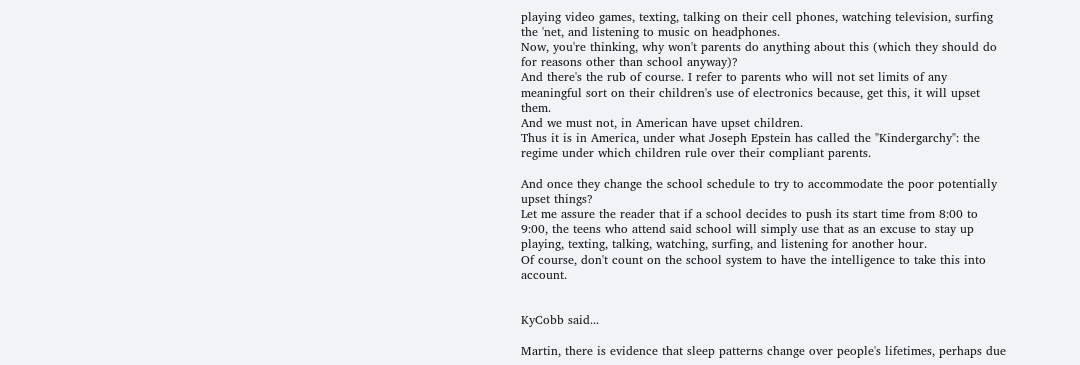playing video games, texting, talking on their cell phones, watching television, surfing the 'net, and listening to music on headphones.
Now, you're thinking, why won't parents do anything about this (which they should do for reasons other than school anyway)?
And there's the rub of course. I refer to parents who will not set limits of any meaningful sort on their children's use of electronics because, get this, it will upset them.
And we must not, in American have upset children.
Thus it is in America, under what Joseph Epstein has called the "Kindergarchy": the regime under which children rule over their compliant parents.

And once they change the school schedule to try to accommodate the poor potentially upset things?
Let me assure the reader that if a school decides to push its start time from 8:00 to 9:00, the teens who attend said school will simply use that as an excuse to stay up playing, texting, talking, watching, surfing, and listening for another hour.
Of course, don't count on the school system to have the intelligence to take this into account.


KyCobb said...

Martin, there is evidence that sleep patterns change over people's lifetimes, perhaps due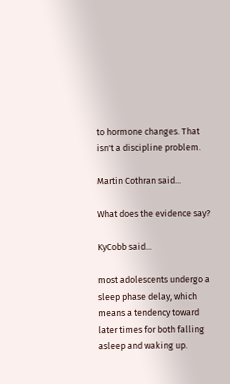to hormone changes. That isn't a discipline problem.

Martin Cothran said...

What does the evidence say?

KyCobb said...

most adolescents undergo a sleep phase delay, which means a tendency toward later times for both falling asleep and waking up.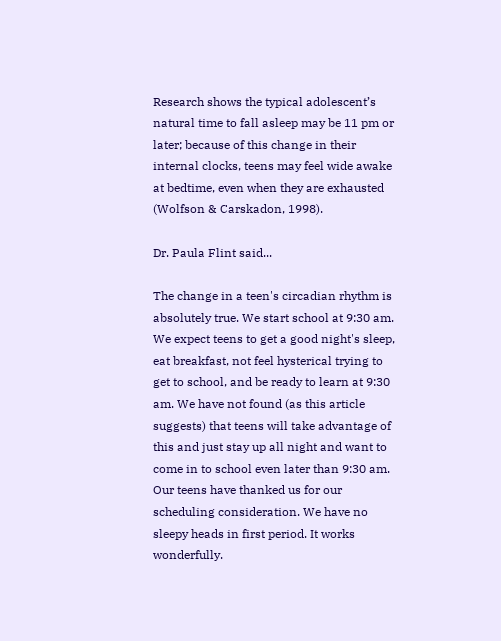Research shows the typical adolescent’s natural time to fall asleep may be 11 pm or later; because of this change in their internal clocks, teens may feel wide awake at bedtime, even when they are exhausted (Wolfson & Carskadon, 1998).

Dr. Paula Flint said...

The change in a teen's circadian rhythm is absolutely true. We start school at 9:30 am. We expect teens to get a good night's sleep, eat breakfast, not feel hysterical trying to get to school, and be ready to learn at 9:30 am. We have not found (as this article suggests) that teens will take advantage of this and just stay up all night and want to come in to school even later than 9:30 am. Our teens have thanked us for our scheduling consideration. We have no sleepy heads in first period. It works wonderfully.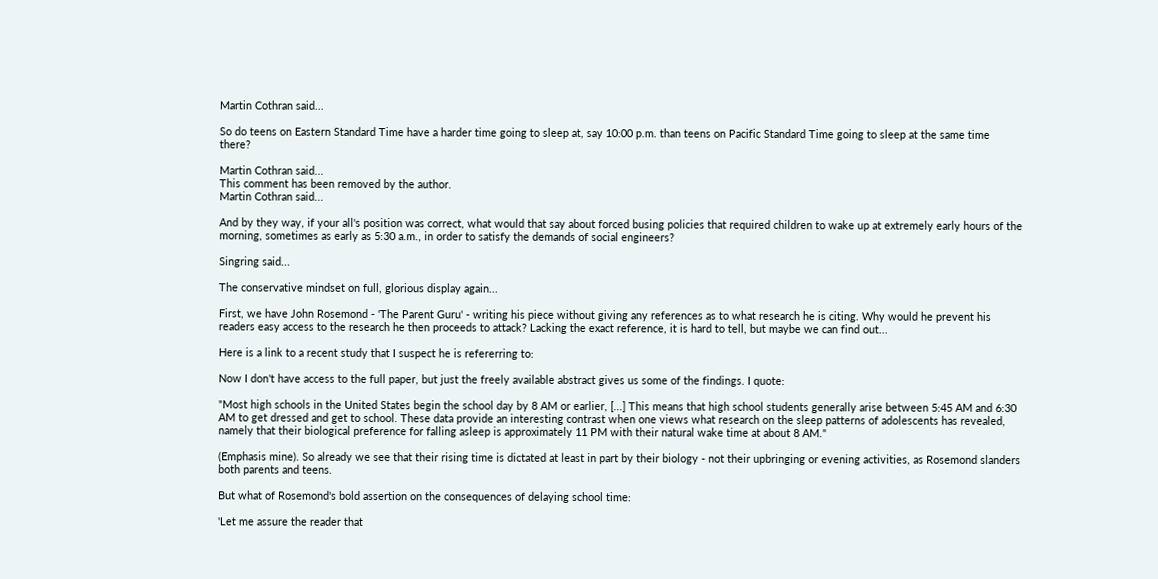Martin Cothran said...

So do teens on Eastern Standard Time have a harder time going to sleep at, say 10:00 p.m. than teens on Pacific Standard Time going to sleep at the same time there?

Martin Cothran said...
This comment has been removed by the author.
Martin Cothran said...

And by they way, if your all's position was correct, what would that say about forced busing policies that required children to wake up at extremely early hours of the morning, sometimes as early as 5:30 a.m., in order to satisfy the demands of social engineers?

Singring said...

The conservative mindset on full, glorious display again...

First, we have John Rosemond - 'The Parent Guru' - writing his piece without giving any references as to what research he is citing. Why would he prevent his readers easy access to the research he then proceeds to attack? Lacking the exact reference, it is hard to tell, but maybe we can find out...

Here is a link to a recent study that I suspect he is refererring to:

Now I don't have access to the full paper, but just the freely available abstract gives us some of the findings. I quote:

"Most high schools in the United States begin the school day by 8 AM or earlier, [...] This means that high school students generally arise between 5:45 AM and 6:30 AM to get dressed and get to school. These data provide an interesting contrast when one views what research on the sleep patterns of adolescents has revealed, namely that their biological preference for falling asleep is approximately 11 PM with their natural wake time at about 8 AM."

(Emphasis mine). So already we see that their rising time is dictated at least in part by their biology - not their upbringing or evening activities, as Rosemond slanders both parents and teens.

But what of Rosemond's bold assertion on the consequences of delaying school time:

'Let me assure the reader that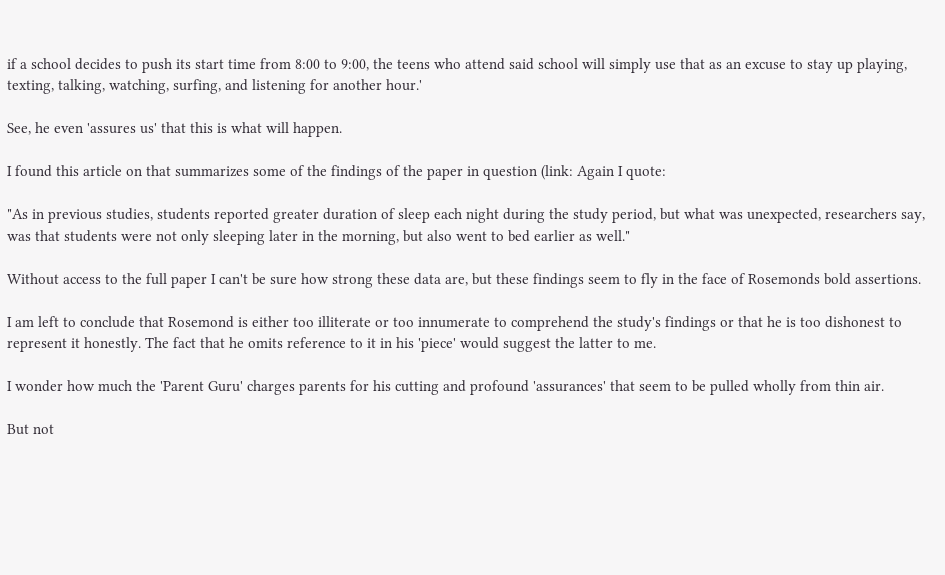if a school decides to push its start time from 8:00 to 9:00, the teens who attend said school will simply use that as an excuse to stay up playing, texting, talking, watching, surfing, and listening for another hour.'

See, he even 'assures us' that this is what will happen.

I found this article on that summarizes some of the findings of the paper in question (link: Again I quote:

"As in previous studies, students reported greater duration of sleep each night during the study period, but what was unexpected, researchers say, was that students were not only sleeping later in the morning, but also went to bed earlier as well."

Without access to the full paper I can't be sure how strong these data are, but these findings seem to fly in the face of Rosemonds bold assertions.

I am left to conclude that Rosemond is either too illiterate or too innumerate to comprehend the study's findings or that he is too dishonest to represent it honestly. The fact that he omits reference to it in his 'piece' would suggest the latter to me.

I wonder how much the 'Parent Guru' charges parents for his cutting and profound 'assurances' that seem to be pulled wholly from thin air.

But not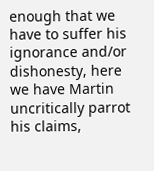enough that we have to suffer his ignorance and/or dishonesty, here we have Martin uncritically parrot his claims,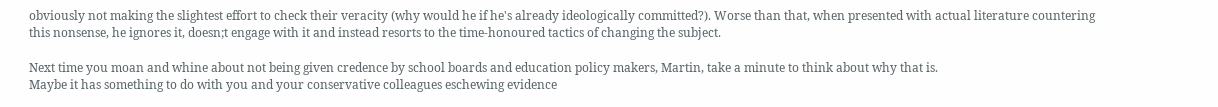obviously not making the slightest effort to check their veracity (why would he if he's already ideologically committed?). Worse than that, when presented with actual literature countering this nonsense, he ignores it, doesn;t engage with it and instead resorts to the time-honoured tactics of changing the subject.

Next time you moan and whine about not being given credence by school boards and education policy makers, Martin, take a minute to think about why that is.
Maybe it has something to do with you and your conservative colleagues eschewing evidence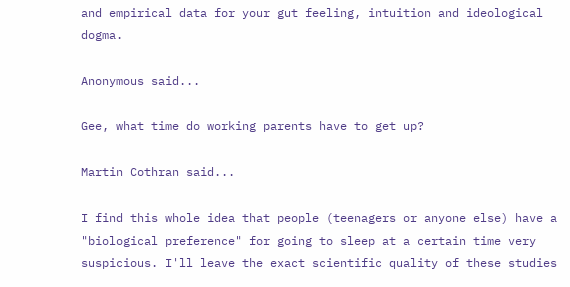and empirical data for your gut feeling, intuition and ideological dogma.

Anonymous said...

Gee, what time do working parents have to get up?

Martin Cothran said...

I find this whole idea that people (teenagers or anyone else) have a "biological preference" for going to sleep at a certain time very suspicious. I'll leave the exact scientific quality of these studies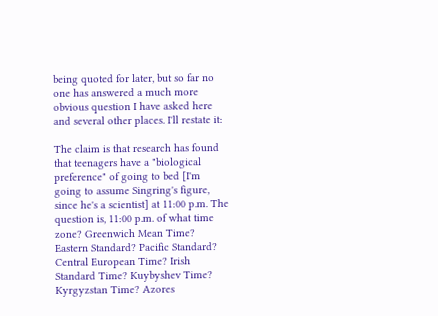being quoted for later, but so far no one has answered a much more obvious question I have asked here and several other places. I'll restate it:

The claim is that research has found that teenagers have a "biological preference" of going to bed [I'm going to assume Singring's figure, since he's a scientist] at 11:00 p.m. The question is, 11:00 p.m. of what time zone? Greenwich Mean Time? Eastern Standard? Pacific Standard? Central European Time? Irish Standard Time? Kuybyshev Time? Kyrgyzstan Time? Azores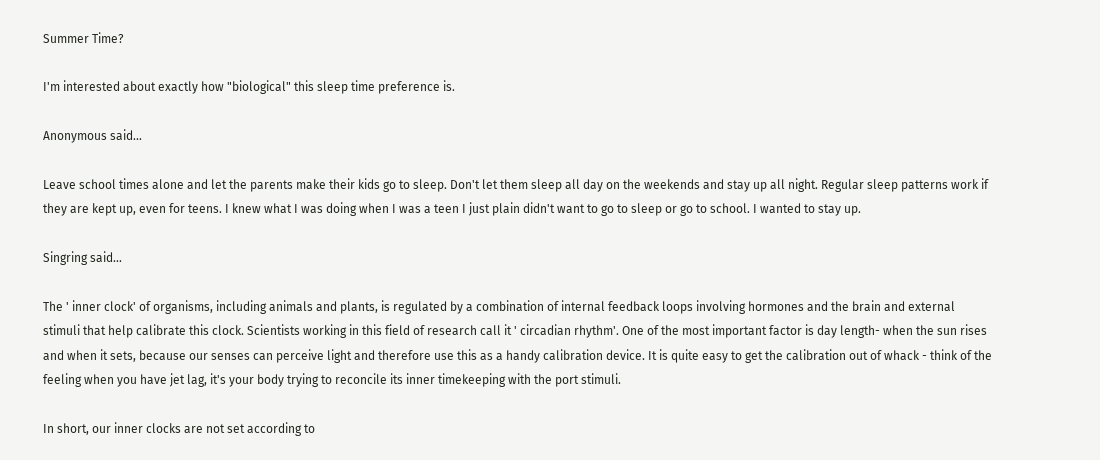Summer Time?

I'm interested about exactly how "biological" this sleep time preference is.

Anonymous said...

Leave school times alone and let the parents make their kids go to sleep. Don't let them sleep all day on the weekends and stay up all night. Regular sleep patterns work if they are kept up, even for teens. I knew what I was doing when I was a teen I just plain didn't want to go to sleep or go to school. I wanted to stay up.

Singring said...

The ' inner clock' of organisms, including animals and plants, is regulated by a combination of internal feedback loops involving hormones and the brain and external stimuli that help calibrate this clock. Scientists working in this field of research call it ' circadian rhythm'. One of the most important factor is day length- when the sun rises and when it sets, because our senses can perceive light and therefore use this as a handy calibration device. It is quite easy to get the calibration out of whack - think of the feeling when you have jet lag, it's your body trying to reconcile its inner timekeeping with the port stimuli.

In short, our inner clocks are not set according to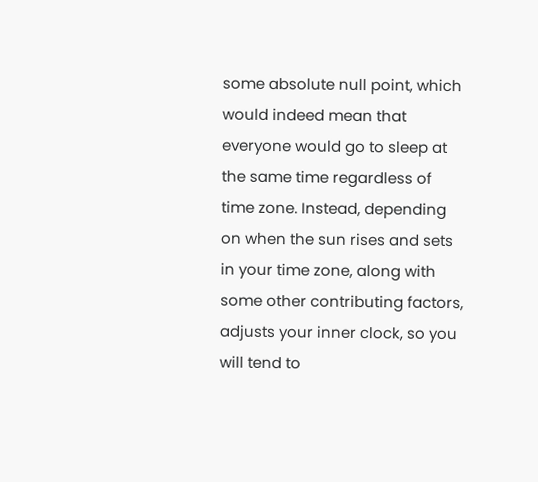some absolute null point, which would indeed mean that everyone would go to sleep at the same time regardless of time zone. Instead, depending on when the sun rises and sets in your time zone, along with some other contributing factors, adjusts your inner clock, so you will tend to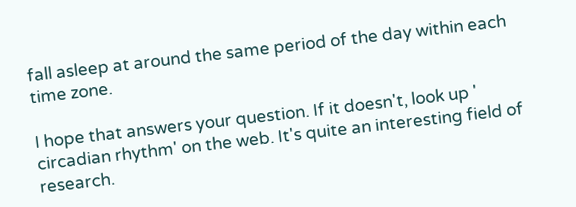fall asleep at around the same period of the day within each time zone.

I hope that answers your question. If it doesn't, look up ' circadian rhythm' on the web. It's quite an interesting field of research.